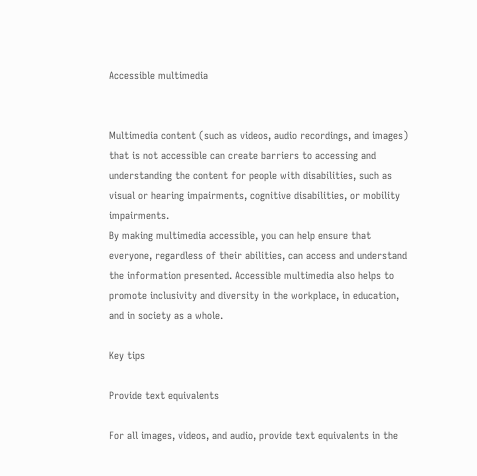Accessible multimedia


Multimedia content (such as videos, audio recordings, and images) that is not accessible can create barriers to accessing and understanding the content for people with disabilities, such as visual or hearing impairments, cognitive disabilities, or mobility impairments.
By making multimedia accessible, you can help ensure that everyone, regardless of their abilities, can access and understand the information presented. Accessible multimedia also helps to promote inclusivity and diversity in the workplace, in education, and in society as a whole.

Key tips

Provide text equivalents

For all images, videos, and audio, provide text equivalents in the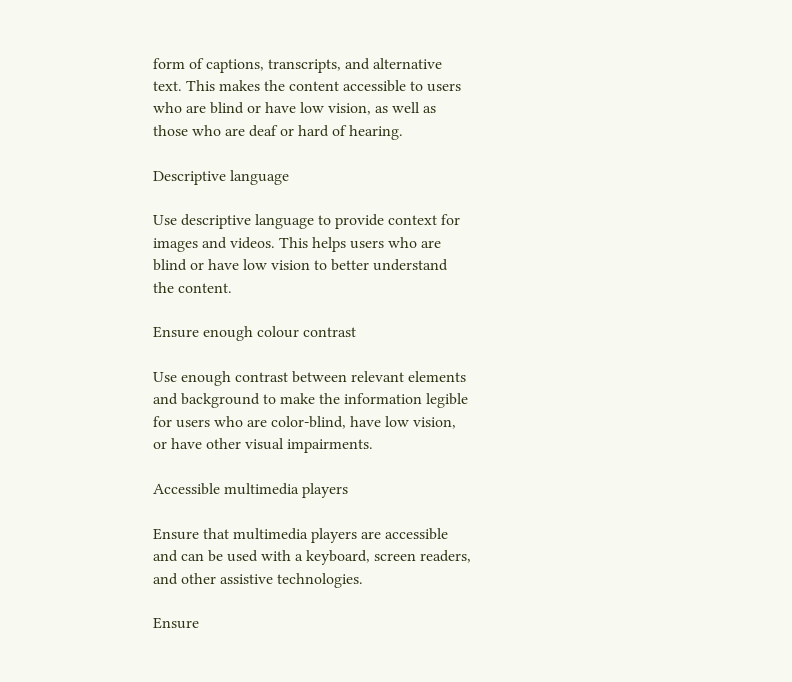form of captions, transcripts, and alternative text. This makes the content accessible to users who are blind or have low vision, as well as those who are deaf or hard of hearing.

Descriptive language

Use descriptive language to provide context for images and videos. This helps users who are blind or have low vision to better understand the content.

Ensure enough colour contrast

Use enough contrast between relevant elements and background to make the information legible for users who are color-blind, have low vision, or have other visual impairments.

Accessible multimedia players

Ensure that multimedia players are accessible and can be used with a keyboard, screen readers, and other assistive technologies.

Ensure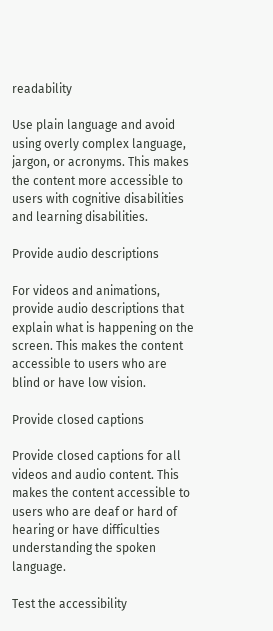readability

Use plain language and avoid using overly complex language, jargon, or acronyms. This makes the content more accessible to users with cognitive disabilities and learning disabilities.

Provide audio descriptions

For videos and animations, provide audio descriptions that explain what is happening on the screen. This makes the content accessible to users who are blind or have low vision.

Provide closed captions

Provide closed captions for all videos and audio content. This makes the content accessible to users who are deaf or hard of hearing or have difficulties understanding the spoken language.

Test the accessibility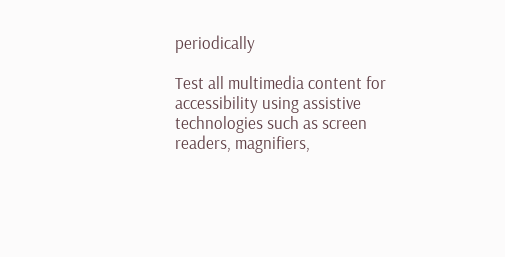periodically

Test all multimedia content for accessibility using assistive technologies such as screen readers, magnifiers,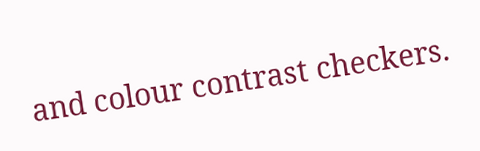and colour contrast checkers.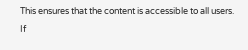This ensures that the content is accessible to all users. If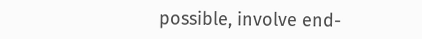possible, involve end-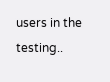users in the testing..